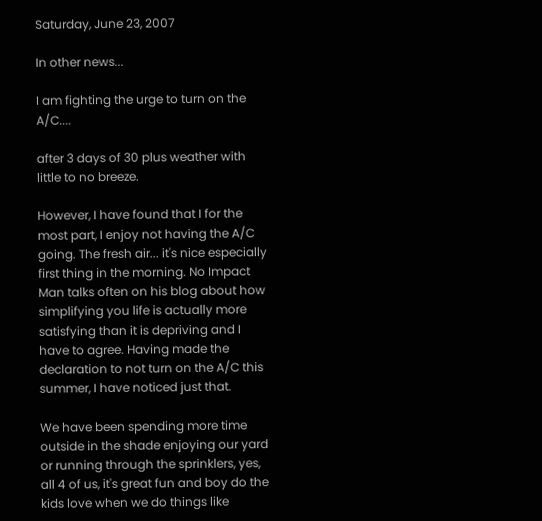Saturday, June 23, 2007

In other news...

I am fighting the urge to turn on the A/C....

after 3 days of 30 plus weather with little to no breeze.

However, I have found that I for the most part, I enjoy not having the A/C going. The fresh air... it's nice especially first thing in the morning. No Impact Man talks often on his blog about how simplifying you life is actually more satisfying than it is depriving and I have to agree. Having made the declaration to not turn on the A/C this summer, I have noticed just that.

We have been spending more time outside in the shade enjoying our yard or running through the sprinklers, yes, all 4 of us, it's great fun and boy do the kids love when we do things like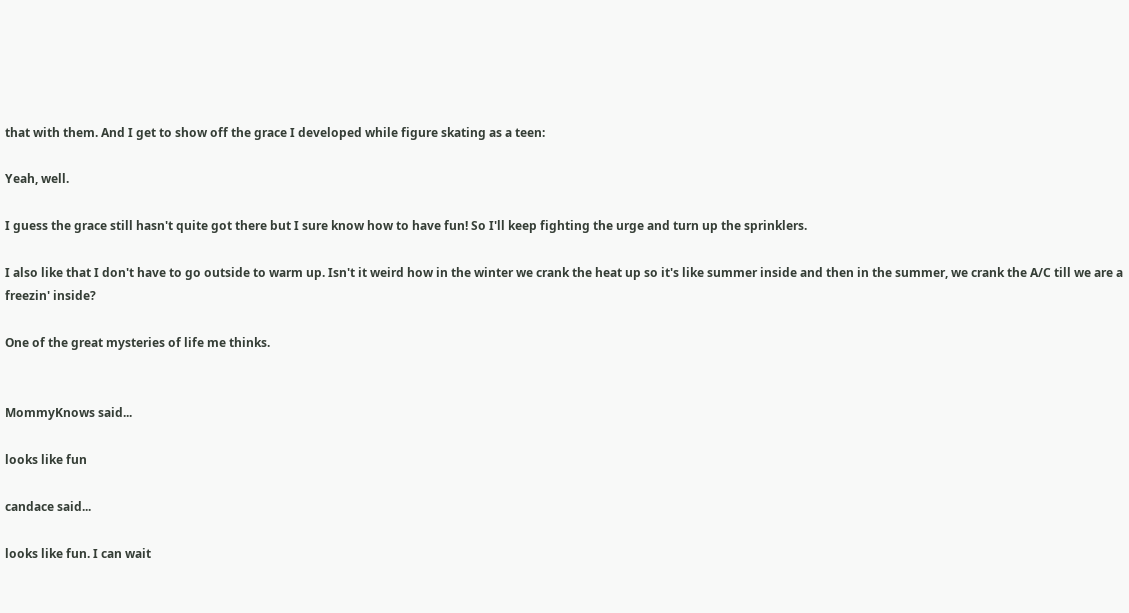that with them. And I get to show off the grace I developed while figure skating as a teen:

Yeah, well.

I guess the grace still hasn't quite got there but I sure know how to have fun! So I'll keep fighting the urge and turn up the sprinklers.

I also like that I don't have to go outside to warm up. Isn't it weird how in the winter we crank the heat up so it's like summer inside and then in the summer, we crank the A/C till we are a freezin' inside?

One of the great mysteries of life me thinks.


MommyKnows said...

looks like fun

candace said...

looks like fun. I can wait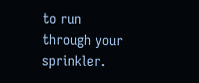to run through your sprinkler.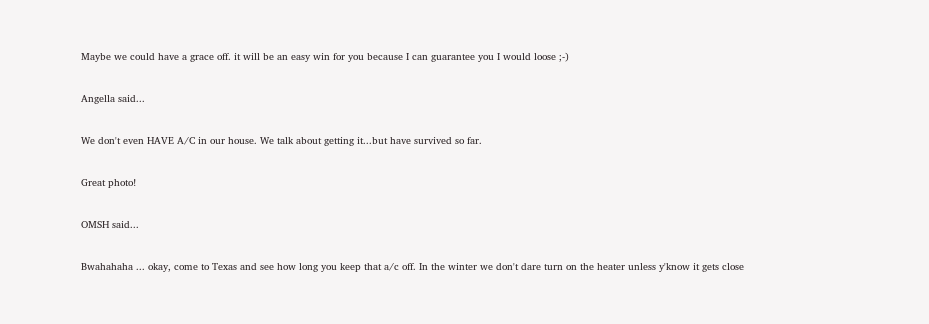Maybe we could have a grace off. it will be an easy win for you because I can guarantee you I would loose ;-)

Angella said...

We don't even HAVE A/C in our house. We talk about getting it...but have survived so far.

Great photo!

OMSH said...

Bwahahaha ... okay, come to Texas and see how long you keep that a/c off. In the winter we don't dare turn on the heater unless y'know it gets close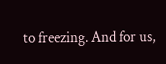to freezing. And for us,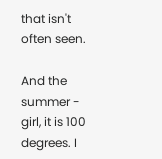that isn't often seen.

And the summer - girl, it is 100 degrees. I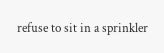refuse to sit in a sprinkler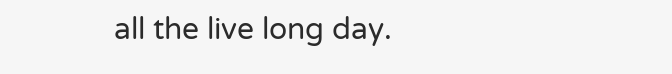all the live long day.